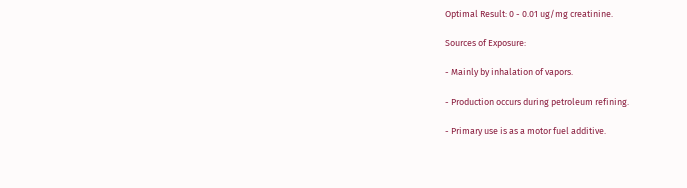Optimal Result: 0 - 0.01 ug/mg creatinine.

Sources of Exposure:

- Mainly by inhalation of vapors.

- Production occurs during petroleum refining.

- Primary use is as a motor fuel additive.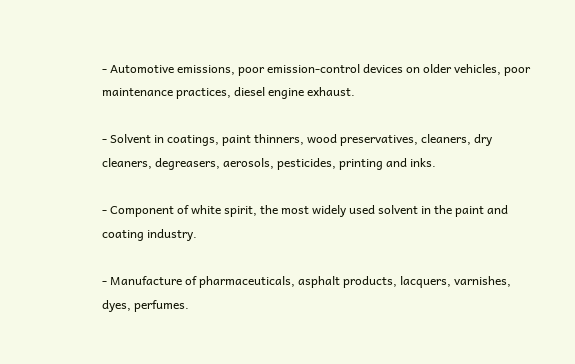- Automotive emissions, poor emission-control devices on older vehicles, poor maintenance practices, diesel engine exhaust.

- Solvent in coatings, paint thinners, wood preservatives, cleaners, dry cleaners, degreasers, aerosols, pesticides, printing and inks.

- Component of white spirit, the most widely used solvent in the paint and coating industry.

- Manufacture of pharmaceuticals, asphalt products, lacquers, varnishes, dyes, perfumes.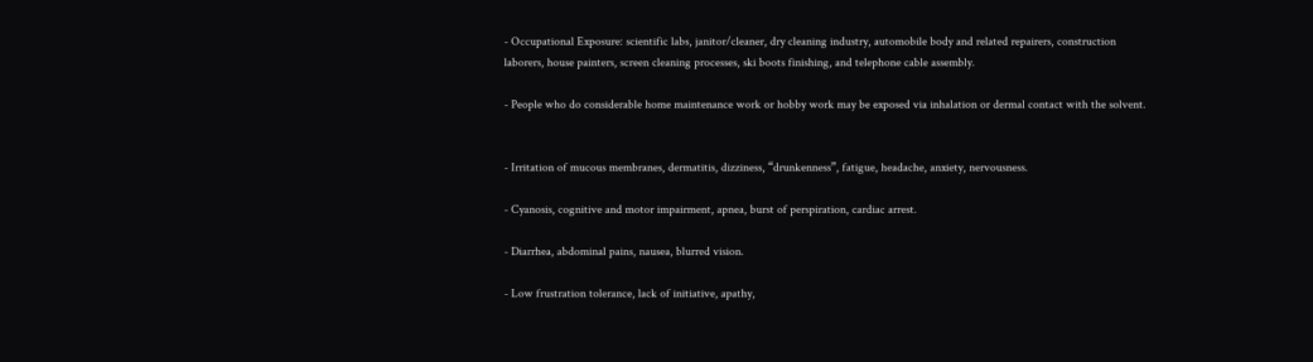- Occupational Exposure: scientific labs, janitor/cleaner, dry cleaning industry, automobile body and related repairers, construction laborers, house painters, screen cleaning processes, ski boots finishing, and telephone cable assembly.

- People who do considerable home maintenance work or hobby work may be exposed via inhalation or dermal contact with the solvent.


- Irritation of mucous membranes, dermatitis, dizziness, “drunkenness”, fatigue, headache, anxiety, nervousness.

- Cyanosis, cognitive and motor impairment, apnea, burst of perspiration, cardiac arrest.

- Diarrhea, abdominal pains, nausea, blurred vision.

- Low frustration tolerance, lack of initiative, apathy,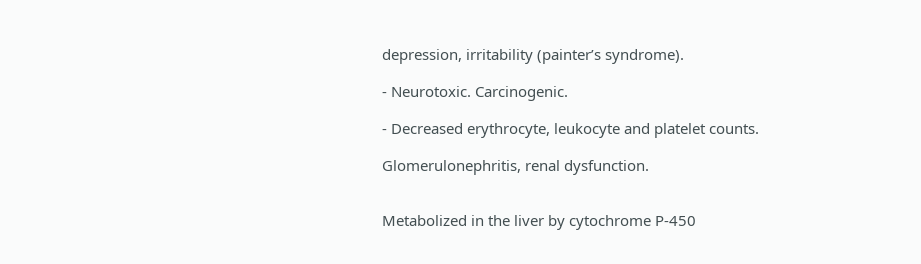depression, irritability (painter’s syndrome).

- Neurotoxic. Carcinogenic.

- Decreased erythrocyte, leukocyte and platelet counts.

Glomerulonephritis, renal dysfunction.


Metabolized in the liver by cytochrome P-450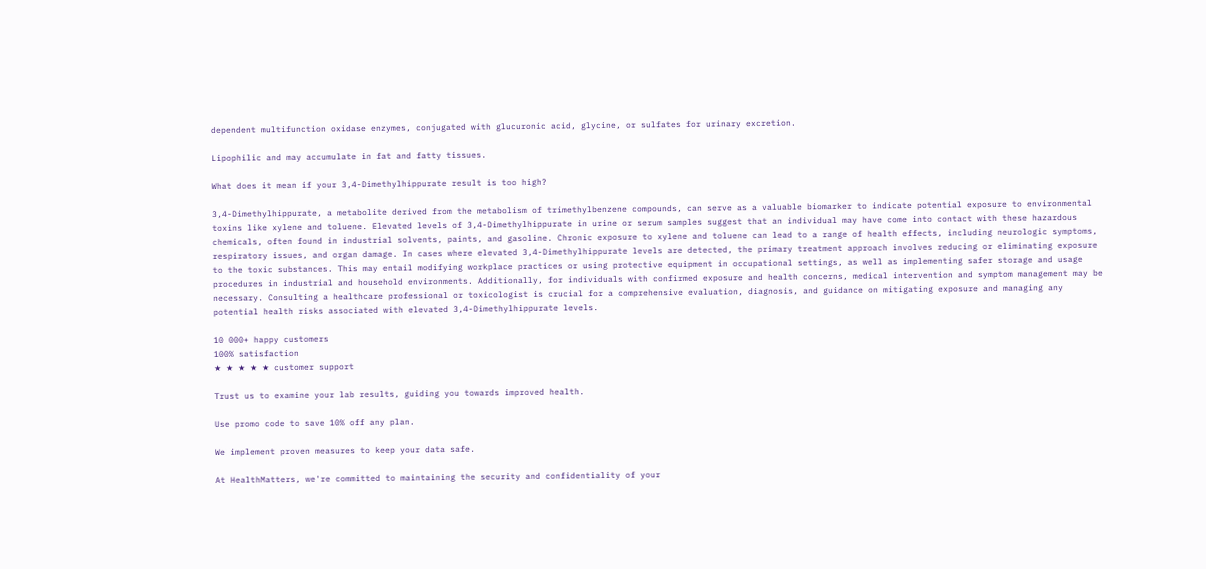dependent multifunction oxidase enzymes, conjugated with glucuronic acid, glycine, or sulfates for urinary excretion.

Lipophilic and may accumulate in fat and fatty tissues.

What does it mean if your 3,4-Dimethylhippurate result is too high?

3,4-Dimethylhippurate, a metabolite derived from the metabolism of trimethylbenzene compounds, can serve as a valuable biomarker to indicate potential exposure to environmental toxins like xylene and toluene. Elevated levels of 3,4-Dimethylhippurate in urine or serum samples suggest that an individual may have come into contact with these hazardous chemicals, often found in industrial solvents, paints, and gasoline. Chronic exposure to xylene and toluene can lead to a range of health effects, including neurologic symptoms, respiratory issues, and organ damage. In cases where elevated 3,4-Dimethylhippurate levels are detected, the primary treatment approach involves reducing or eliminating exposure to the toxic substances. This may entail modifying workplace practices or using protective equipment in occupational settings, as well as implementing safer storage and usage procedures in industrial and household environments. Additionally, for individuals with confirmed exposure and health concerns, medical intervention and symptom management may be necessary. Consulting a healthcare professional or toxicologist is crucial for a comprehensive evaluation, diagnosis, and guidance on mitigating exposure and managing any potential health risks associated with elevated 3,4-Dimethylhippurate levels.

10 000+ happy customers
100% satisfaction
★ ★ ★ ★ ★ customer support

Trust us to examine your lab results, guiding you towards improved health.

Use promo code to save 10% off any plan.

We implement proven measures to keep your data safe.

At HealthMatters, we're committed to maintaining the security and confidentiality of your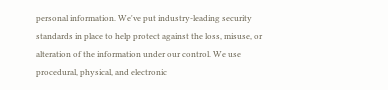personal information. We've put industry-leading security standards in place to help protect against the loss, misuse, or alteration of the information under our control. We use procedural, physical, and electronic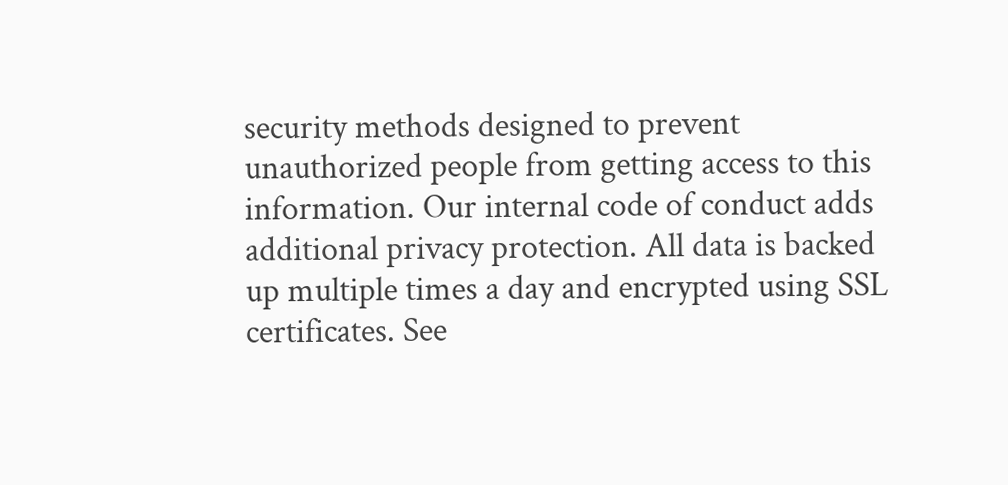security methods designed to prevent unauthorized people from getting access to this information. Our internal code of conduct adds additional privacy protection. All data is backed up multiple times a day and encrypted using SSL certificates. See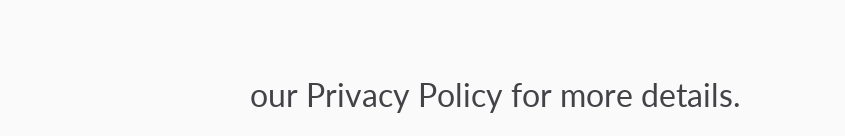our Privacy Policy for more details.